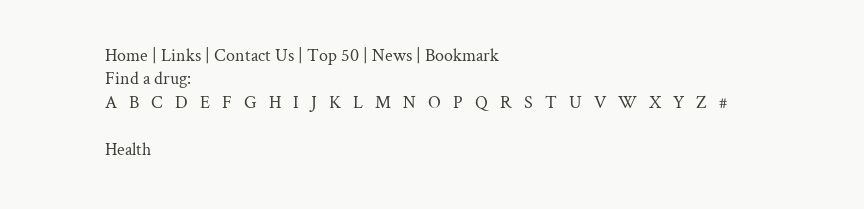Home | Links | Contact Us | Top 50 | News | Bookmark
Find a drug:
A   B   C   D   E   F   G   H   I   J   K   L   M   N   O   P   Q   R   S   T   U   V   W   X   Y   Z   #

Health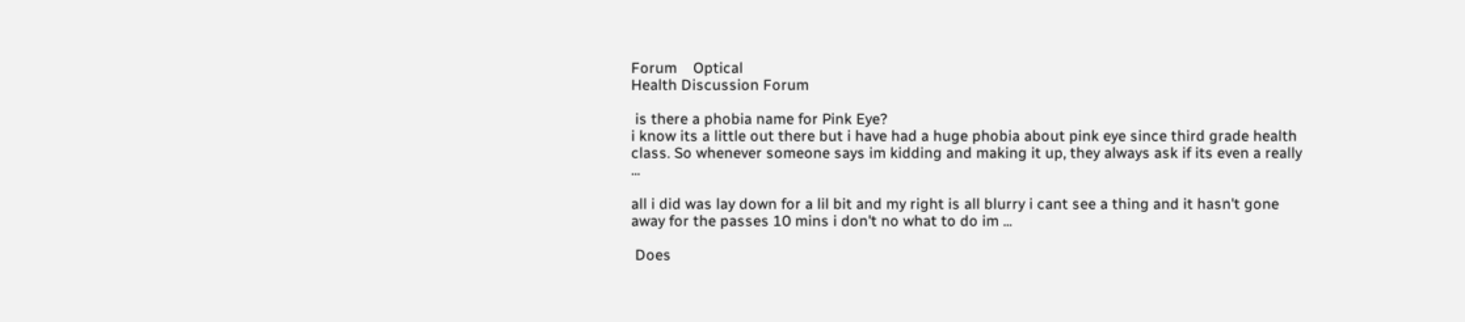Forum    Optical
Health Discussion Forum

 is there a phobia name for Pink Eye?
i know its a little out there but i have had a huge phobia about pink eye since third grade health class. So whenever someone says im kidding and making it up, they always ask if its even a really ...

all i did was lay down for a lil bit and my right is all blurry i cant see a thing and it hasn't gone away for the passes 10 mins i don't no what to do im ...

 Does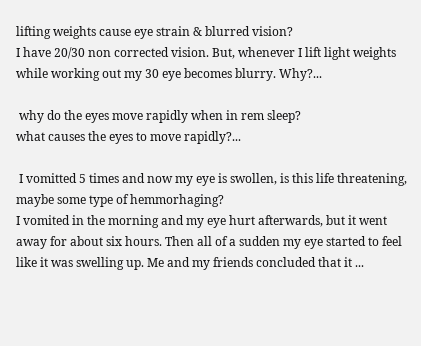lifting weights cause eye strain & blurred vision?
I have 20/30 non corrected vision. But, whenever I lift light weights while working out my 30 eye becomes blurry. Why?...

 why do the eyes move rapidly when in rem sleep?
what causes the eyes to move rapidly?...

 I vomitted 5 times and now my eye is swollen, is this life threatening, maybe some type of hemmorhaging?
I vomited in the morning and my eye hurt afterwards, but it went away for about six hours. Then all of a sudden my eye started to feel like it was swelling up. Me and my friends concluded that it ...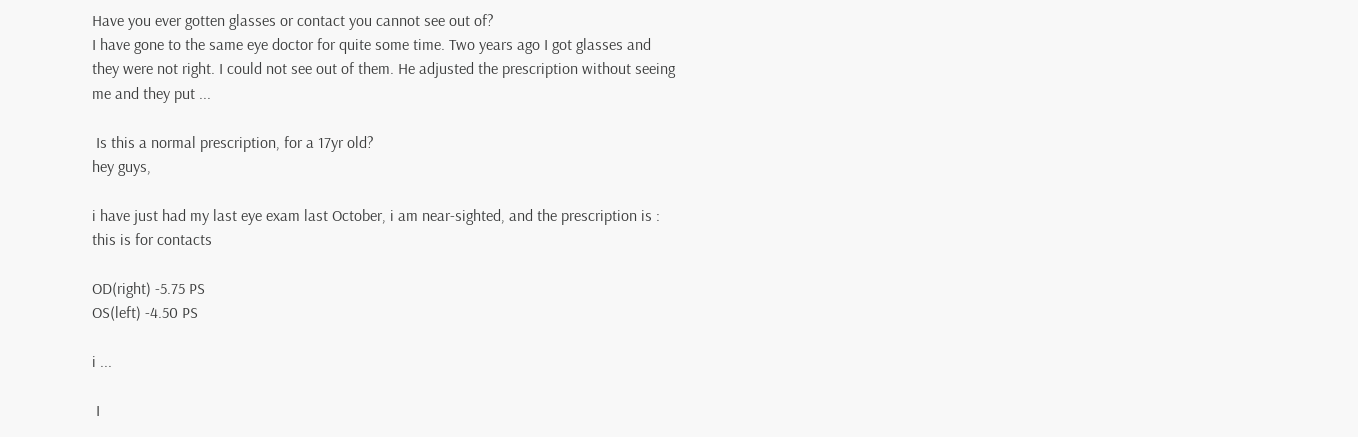Have you ever gotten glasses or contact you cannot see out of?
I have gone to the same eye doctor for quite some time. Two years ago I got glasses and they were not right. I could not see out of them. He adjusted the prescription without seeing me and they put ...

 Is this a normal prescription, for a 17yr old?
hey guys,

i have just had my last eye exam last October, i am near-sighted, and the prescription is : this is for contacts

OD(right) -5.75 PS
OS(left) -4.50 PS

i ...

 I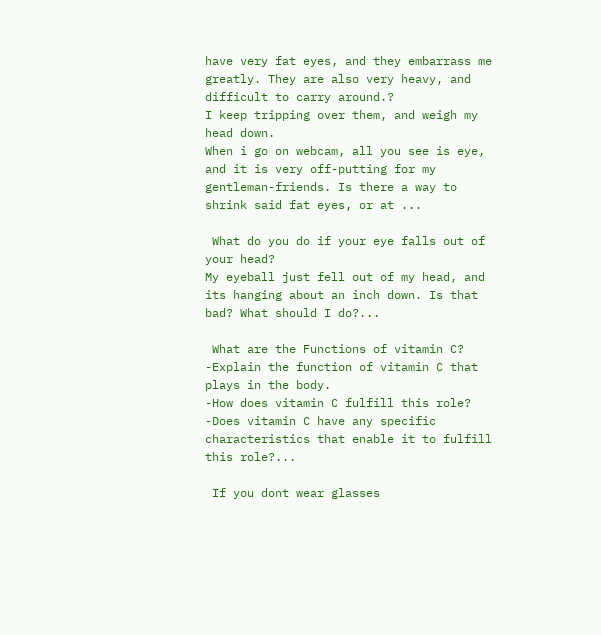have very fat eyes, and they embarrass me greatly. They are also very heavy, and difficult to carry around.?
I keep tripping over them, and weigh my head down.
When i go on webcam, all you see is eye, and it is very off-putting for my gentleman-friends. Is there a way to shrink said fat eyes, or at ...

 What do you do if your eye falls out of your head?
My eyeball just fell out of my head, and its hanging about an inch down. Is that bad? What should I do?...

 What are the Functions of vitamin C?
-Explain the function of vitamin C that plays in the body.
-How does vitamin C fulfill this role?
-Does vitamin C have any specific characteristics that enable it to fulfill this role?...

 If you dont wear glasses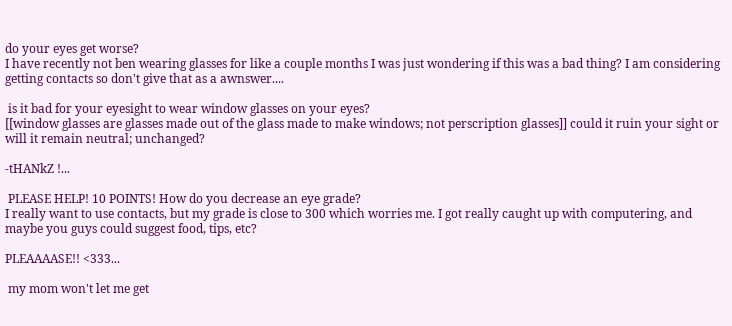do your eyes get worse?
I have recently not ben wearing glasses for like a couple months I was just wondering if this was a bad thing? I am considering getting contacts so don't give that as a awnswer....

 is it bad for your eyesight to wear window glasses on your eyes?
[[window glasses are glasses made out of the glass made to make windows; not perscription glasses]] could it ruin your sight or will it remain neutral; unchanged?

-tHANkZ !...

 PLEASE HELP! 10 POINTS! How do you decrease an eye grade?
I really want to use contacts, but my grade is close to 300 which worries me. I got really caught up with computering, and maybe you guys could suggest food, tips, etc?

PLEAAAASE!! <333...

 my mom won't let me get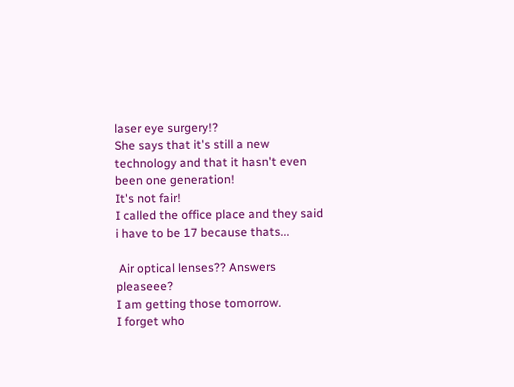laser eye surgery!?
She says that it's still a new technology and that it hasn't even been one generation!
It's not fair!
I called the office place and they said i have to be 17 because thats...

 Air optical lenses?? Answers pleaseee?
I am getting those tomorrow.
I forget who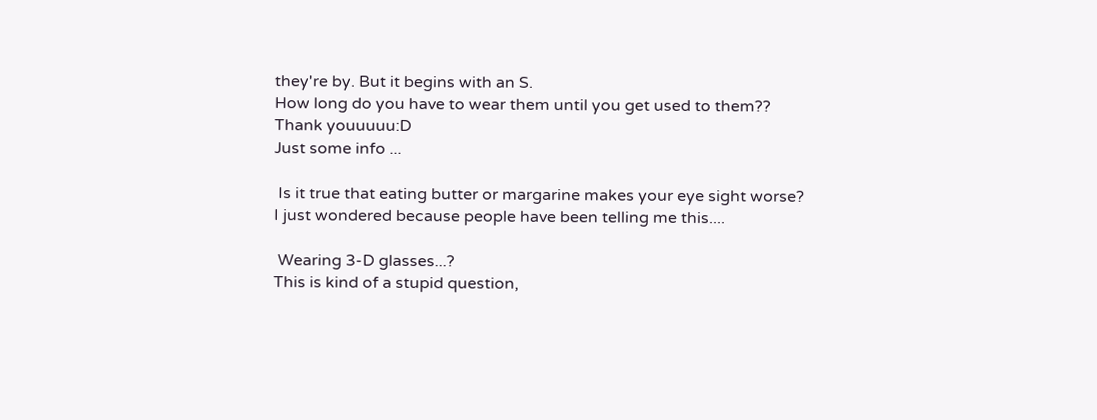they're by. But it begins with an S.
How long do you have to wear them until you get used to them??
Thank youuuuu:D
Just some info ...

 Is it true that eating butter or margarine makes your eye sight worse?
I just wondered because people have been telling me this....

 Wearing 3-D glasses...?
This is kind of a stupid question,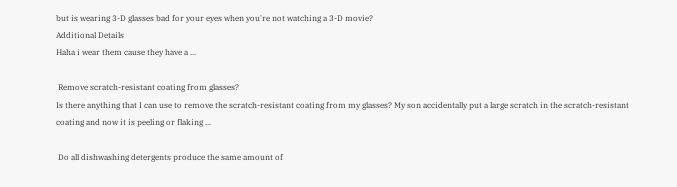but is wearing 3-D glasses bad for your eyes when you're not watching a 3-D movie?
Additional Details
Haha i wear them cause they have a ...

 Remove scratch-resistant coating from glasses?
Is there anything that I can use to remove the scratch-resistant coating from my glasses? My son accidentally put a large scratch in the scratch-resistant coating and now it is peeling or flaking ...

 Do all dishwashing detergents produce the same amount of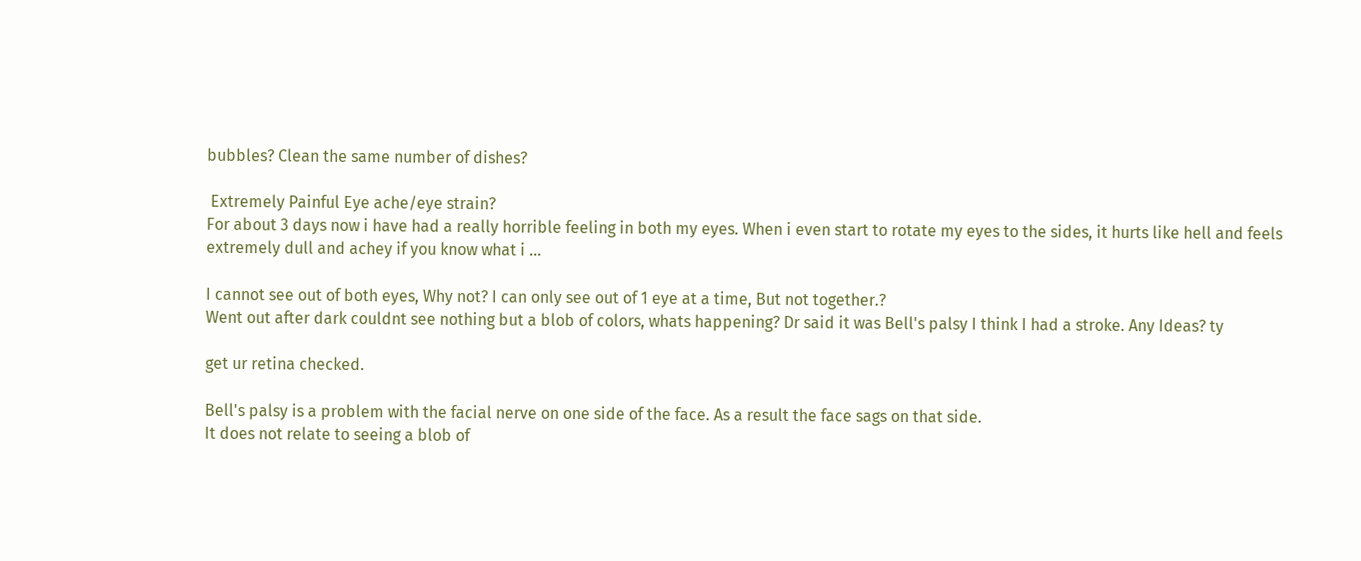bubbles? Clean the same number of dishes?

 Extremely Painful Eye ache/eye strain?
For about 3 days now i have had a really horrible feeling in both my eyes. When i even start to rotate my eyes to the sides, it hurts like hell and feels extremely dull and achey if you know what i ...

I cannot see out of both eyes, Why not? I can only see out of 1 eye at a time, But not together.?
Went out after dark couldnt see nothing but a blob of colors, whats happening? Dr said it was Bell's palsy I think I had a stroke. Any Ideas? ty

get ur retina checked.

Bell's palsy is a problem with the facial nerve on one side of the face. As a result the face sags on that side.
It does not relate to seeing a blob of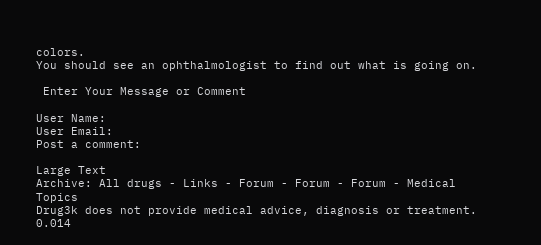colors.
You should see an ophthalmologist to find out what is going on.

 Enter Your Message or Comment

User Name:
User Email:
Post a comment:

Large Text
Archive: All drugs - Links - Forum - Forum - Forum - Medical Topics
Drug3k does not provide medical advice, diagnosis or treatment. 0.014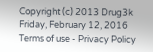Copyright (c) 2013 Drug3k Friday, February 12, 2016
Terms of use - Privacy Policy